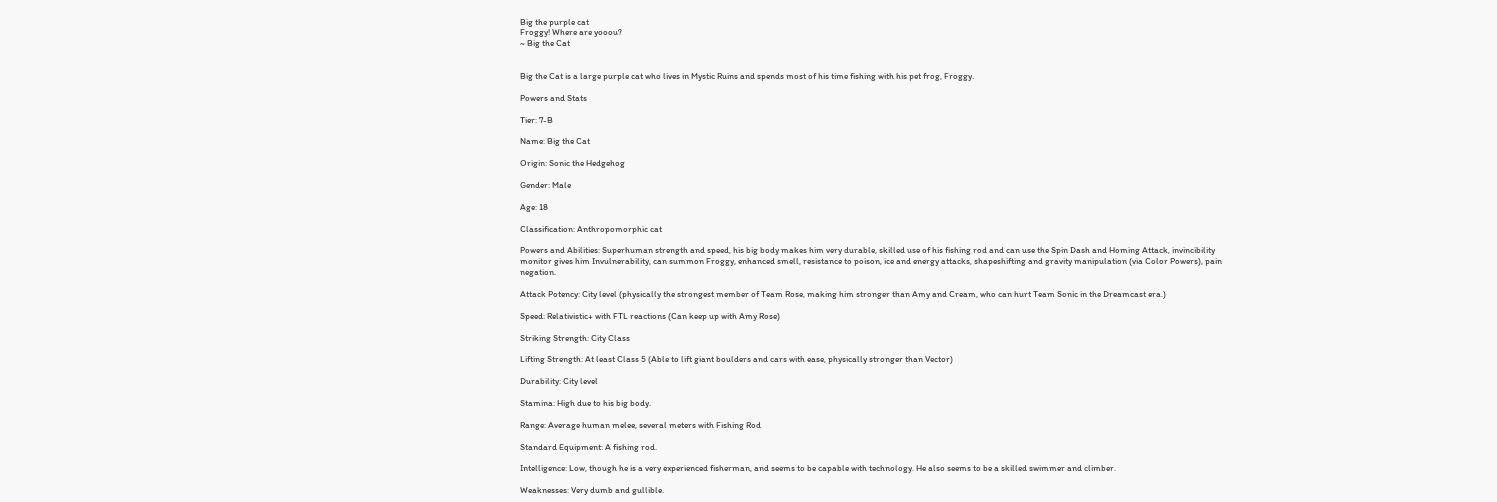Big the purple cat
Froggy! Where are yooou?
~ Big the Cat


Big the Cat is a large purple cat who lives in Mystic Ruins and spends most of his time fishing with his pet frog, Froggy.

Powers and Stats

Tier: 7-B

Name: Big the Cat

Origin: Sonic the Hedgehog

Gender: Male

Age: 18

Classification: Anthropomorphic cat

Powers and Abilities: Superhuman strength and speed, his big body makes him very durable, skilled use of his fishing rod and can use the Spin Dash and Homing Attack, invincibility monitor gives him Invulnerability, can summon Froggy, enhanced smell, resistance to poison, ice and energy attacks, shapeshifting and gravity manipulation (via Color Powers), pain negation.

Attack Potency: City level (physically the strongest member of Team Rose, making him stronger than Amy and Cream, who can hurt Team Sonic in the Dreamcast era.)

Speed: Relativistic+ with FTL reactions (Can keep up with Amy Rose)

Striking Strength: City Class

Lifting Strength: At least Class 5 (Able to lift giant boulders and cars with ease, physically stronger than Vector)

Durability: City level

Stamina: High due to his big body.

Range: Average human melee, several meters with Fishing Rod

Standard Equipment: A fishing rod.

Intelligence: Low, though he is a very experienced fisherman, and seems to be capable with technology. He also seems to be a skilled swimmer and climber.

Weaknesses: Very dumb and gullible.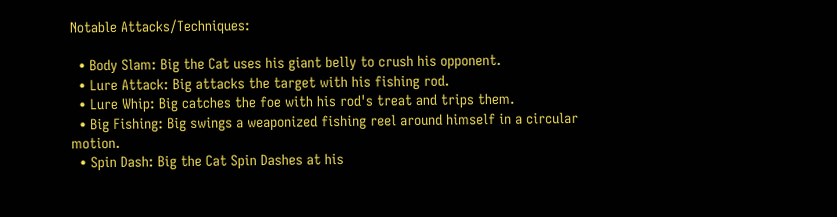Notable Attacks/Techniques:

  • Body Slam: Big the Cat uses his giant belly to crush his opponent.
  • Lure Attack: Big attacks the target with his fishing rod.
  • Lure Whip: Big catches the foe with his rod's treat and trips them.
  • Big Fishing: Big swings a weaponized fishing reel around himself in a circular motion.
  • Spin Dash: Big the Cat Spin Dashes at his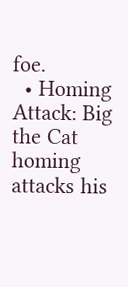foe.
  • Homing Attack: Big the Cat homing attacks his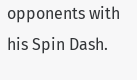opponents with his Spin Dash.